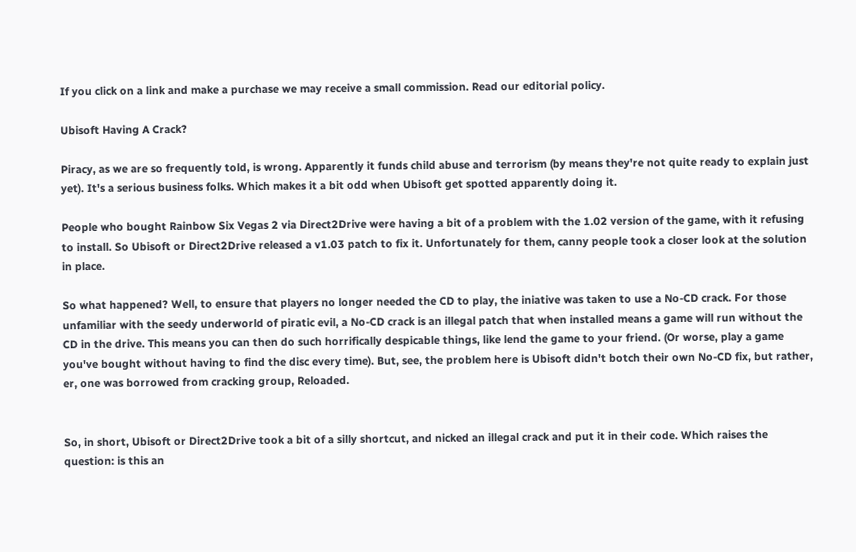If you click on a link and make a purchase we may receive a small commission. Read our editorial policy.

Ubisoft Having A Crack?

Piracy, as we are so frequently told, is wrong. Apparently it funds child abuse and terrorism (by means they're not quite ready to explain just yet). It's a serious business folks. Which makes it a bit odd when Ubisoft get spotted apparently doing it.

People who bought Rainbow Six Vegas 2 via Direct2Drive were having a bit of a problem with the 1.02 version of the game, with it refusing to install. So Ubisoft or Direct2Drive released a v1.03 patch to fix it. Unfortunately for them, canny people took a closer look at the solution in place.

So what happened? Well, to ensure that players no longer needed the CD to play, the iniative was taken to use a No-CD crack. For those unfamiliar with the seedy underworld of piratic evil, a No-CD crack is an illegal patch that when installed means a game will run without the CD in the drive. This means you can then do such horrifically despicable things, like lend the game to your friend. (Or worse, play a game you've bought without having to find the disc every time). But, see, the problem here is Ubisoft didn't botch their own No-CD fix, but rather, er, one was borrowed from cracking group, Reloaded.


So, in short, Ubisoft or Direct2Drive took a bit of a silly shortcut, and nicked an illegal crack and put it in their code. Which raises the question: is this an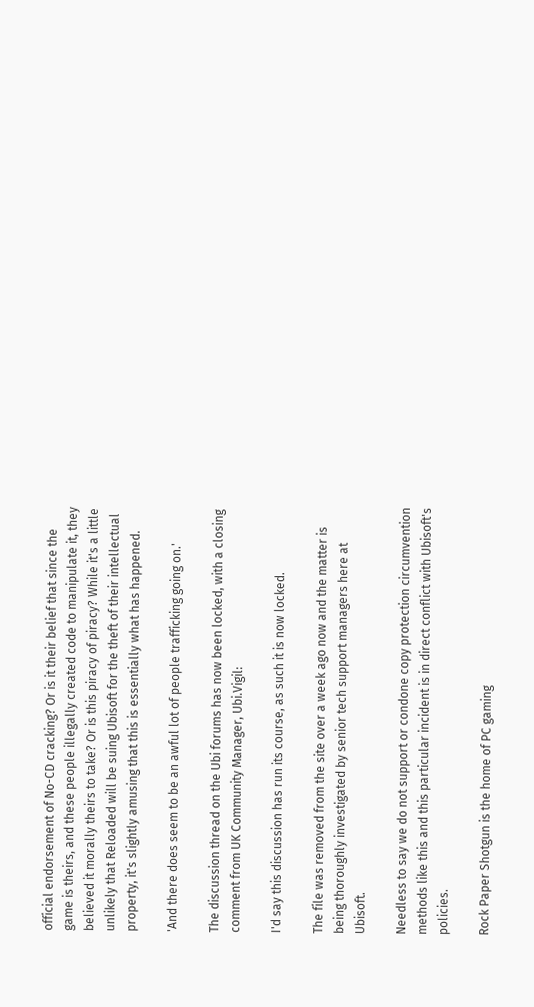official endorsement of No-CD cracking? Or is it their belief that since the game is theirs, and these people illegally created code to manipulate it, they believed it morally theirs to take? Or is this piracy of piracy? While it's a little unlikely that Reloaded will be suing Ubisoft for the theft of their intellectual property, it's slightly amusing that this is essentially what has happened.

'And there does seem to be an awful lot of people trafficking going on.'

The discussion thread on the Ubi forums has now been locked, with a closing comment from UK Community Manager, Ubi.Vigil:

I'd say this discussion has run its course, as such it is now locked.

The file was removed from the site over a week ago now and the matter is being thoroughly investigated by senior tech support managers here at Ubisoft.

Needless to say we do not support or condone copy protection circumvention methods like this and this particular incident is in direct conflict with Ubisoft's policies.

Rock Paper Shotgun is the home of PC gaming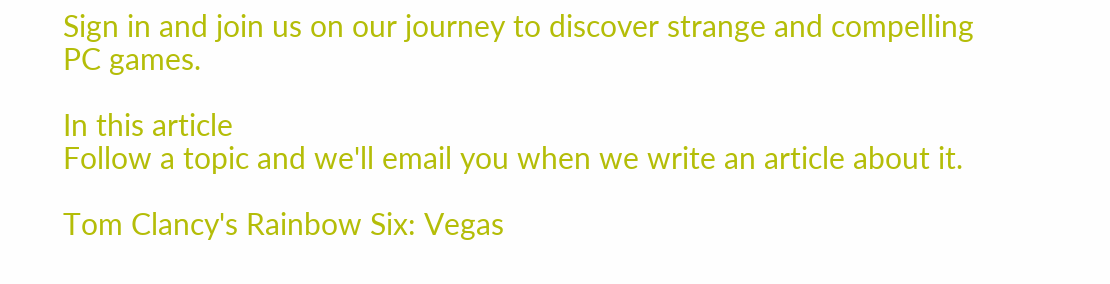Sign in and join us on our journey to discover strange and compelling PC games.

In this article
Follow a topic and we'll email you when we write an article about it.

Tom Clancy's Rainbow Six: Vegas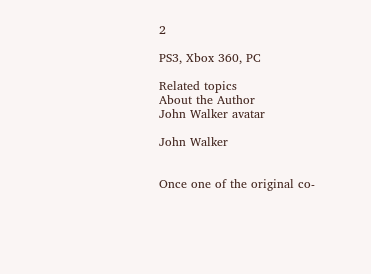2

PS3, Xbox 360, PC

Related topics
About the Author
John Walker avatar

John Walker


Once one of the original co-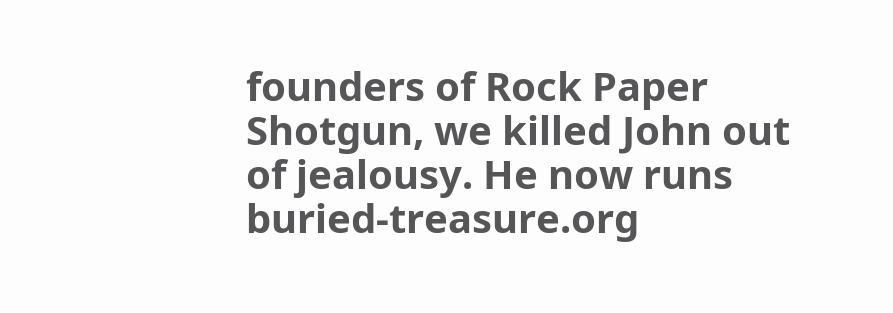founders of Rock Paper Shotgun, we killed John out of jealousy. He now runs buried-treasure.org